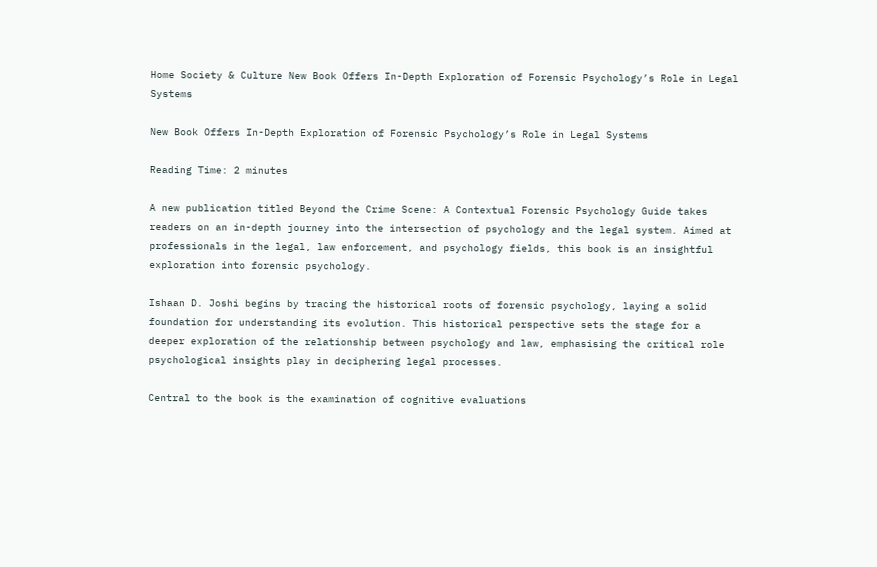Home Society & Culture New Book Offers In-Depth Exploration of Forensic Psychology’s Role in Legal Systems

New Book Offers In-Depth Exploration of Forensic Psychology’s Role in Legal Systems

Reading Time: 2 minutes

A new publication titled Beyond the Crime Scene: A Contextual Forensic Psychology Guide takes readers on an in-depth journey into the intersection of psychology and the legal system. Aimed at professionals in the legal, law enforcement, and psychology fields, this book is an insightful exploration into forensic psychology.

Ishaan D. Joshi begins by tracing the historical roots of forensic psychology, laying a solid foundation for understanding its evolution. This historical perspective sets the stage for a deeper exploration of the relationship between psychology and law, emphasising the critical role psychological insights play in deciphering legal processes.

Central to the book is the examination of cognitive evaluations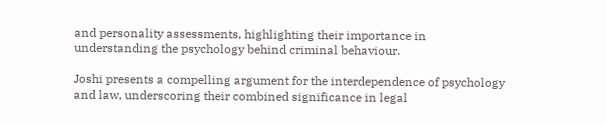and personality assessments, highlighting their importance in understanding the psychology behind criminal behaviour.

Joshi presents a compelling argument for the interdependence of psychology and law, underscoring their combined significance in legal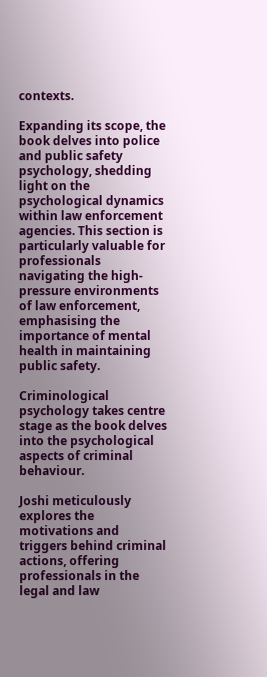contexts.

Expanding its scope, the book delves into police and public safety psychology, shedding light on the psychological dynamics within law enforcement agencies. This section is particularly valuable for professionals navigating the high-pressure environments of law enforcement, emphasising the importance of mental health in maintaining public safety.

Criminological psychology takes centre stage as the book delves into the psychological aspects of criminal behaviour.

Joshi meticulously explores the motivations and triggers behind criminal actions, offering professionals in the legal and law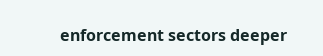enforcement sectors deeper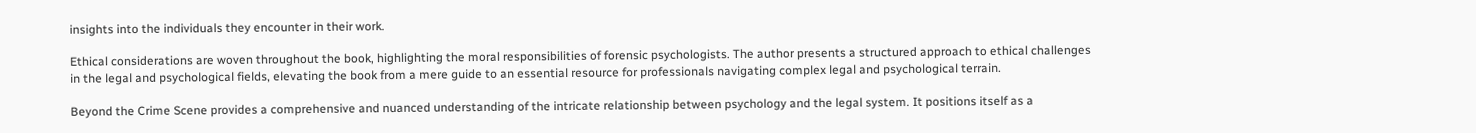insights into the individuals they encounter in their work.

Ethical considerations are woven throughout the book, highlighting the moral responsibilities of forensic psychologists. The author presents a structured approach to ethical challenges in the legal and psychological fields, elevating the book from a mere guide to an essential resource for professionals navigating complex legal and psychological terrain.

Beyond the Crime Scene provides a comprehensive and nuanced understanding of the intricate relationship between psychology and the legal system. It positions itself as a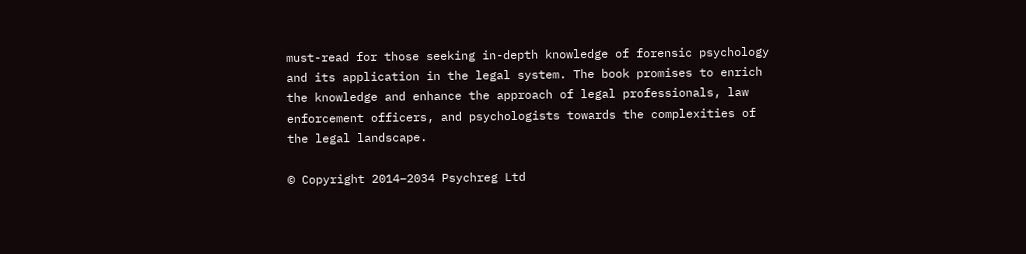must-read for those seeking in-depth knowledge of forensic psychology and its application in the legal system. The book promises to enrich the knowledge and enhance the approach of legal professionals, law enforcement officers, and psychologists towards the complexities of the legal landscape.

© Copyright 2014–2034 Psychreg Ltd